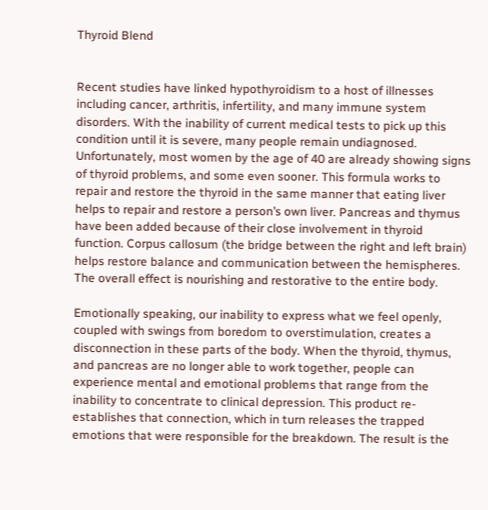Thyroid Blend


Recent studies have linked hypothyroidism to a host of illnesses including cancer, arthritis, infertility, and many immune system disorders. With the inability of current medical tests to pick up this condition until it is severe, many people remain undiagnosed. Unfortunately, most women by the age of 40 are already showing signs of thyroid problems, and some even sooner. This formula works to repair and restore the thyroid in the same manner that eating liver helps to repair and restore a person’s own liver. Pancreas and thymus have been added because of their close involvement in thyroid function. Corpus callosum (the bridge between the right and left brain) helps restore balance and communication between the hemispheres. The overall effect is nourishing and restorative to the entire body.

Emotionally speaking, our inability to express what we feel openly, coupled with swings from boredom to overstimulation, creates a disconnection in these parts of the body. When the thyroid, thymus, and pancreas are no longer able to work together, people can experience mental and emotional problems that range from the inability to concentrate to clinical depression. This product re-establishes that connection, which in turn releases the trapped emotions that were responsible for the breakdown. The result is the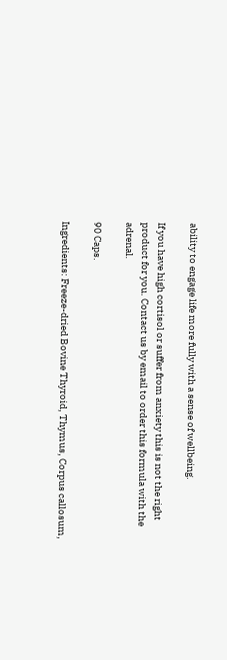ability to engage life more fully with a sense of wellbeing.

If you have high cortisol or suffer from anxiety this is not the right product for you. Contact us by email to order this formula with the adrenal.

90 Caps.

Ingredients: Freeze-dried Bovine Thyroid, Thymus, Corpus callosum,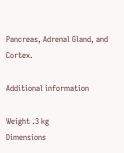Pancreas, Adrenal Gland, and Cortex.

Additional information

Weight .3 kg
Dimensions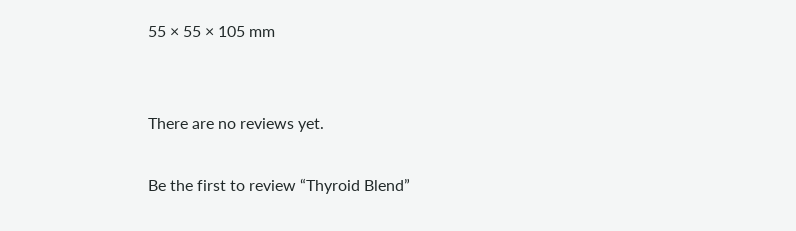55 × 55 × 105 mm


There are no reviews yet.

Be the first to review “Thyroid Blend”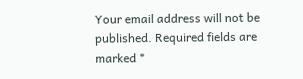Your email address will not be published. Required fields are marked *